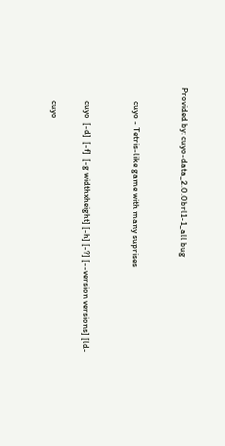Provided by: cuyo-data_2.0.0brl1-1_all bug


       cuyo - Tetris-like game with many suprises


       cuyo  [-d]  [-f]  [-g widthxheight] [-h] [-?] [--version versions] [ld-

       cuyo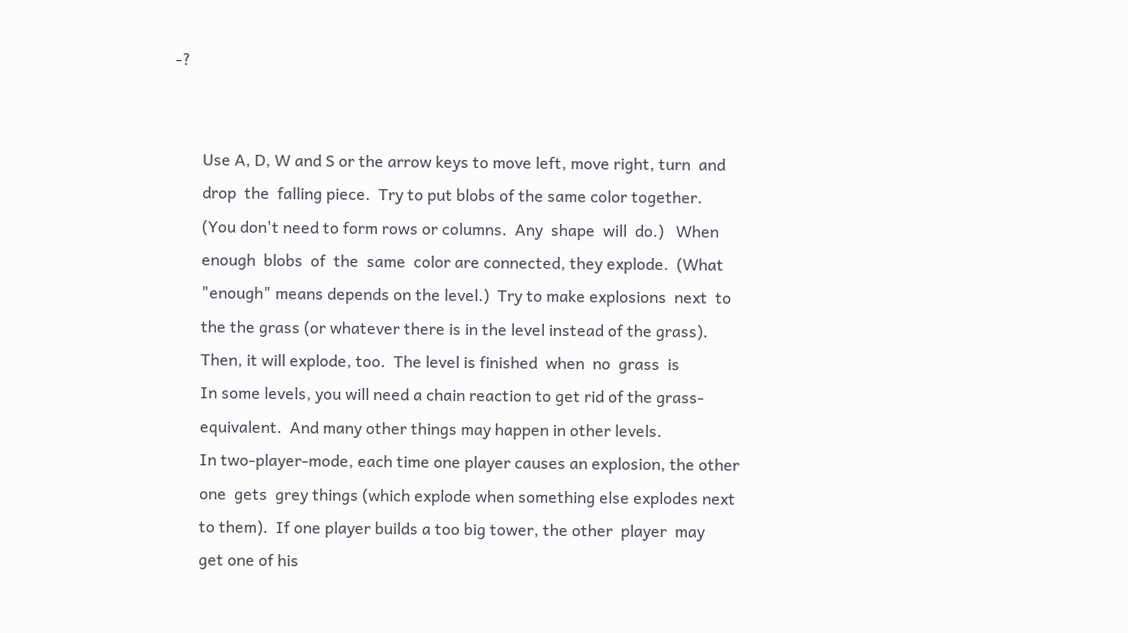-?


       Use A, D, W and S or the arrow keys to move left, move right, turn  and
       drop  the  falling piece.  Try to put blobs of the same color together.
       (You don't need to form rows or columns.  Any  shape  will  do.)   When
       enough  blobs  of  the  same  color are connected, they explode.  (What
       "enough" means depends on the level.)  Try to make explosions  next  to
       the the grass (or whatever there is in the level instead of the grass).
       Then, it will explode, too.  The level is finished  when  no  grass  is
       In some levels, you will need a chain reaction to get rid of the grass-
       equivalent.  And many other things may happen in other levels.
       In two-player-mode, each time one player causes an explosion, the other
       one  gets  grey things (which explode when something else explodes next
       to them).  If one player builds a too big tower, the other  player  may
       get one of his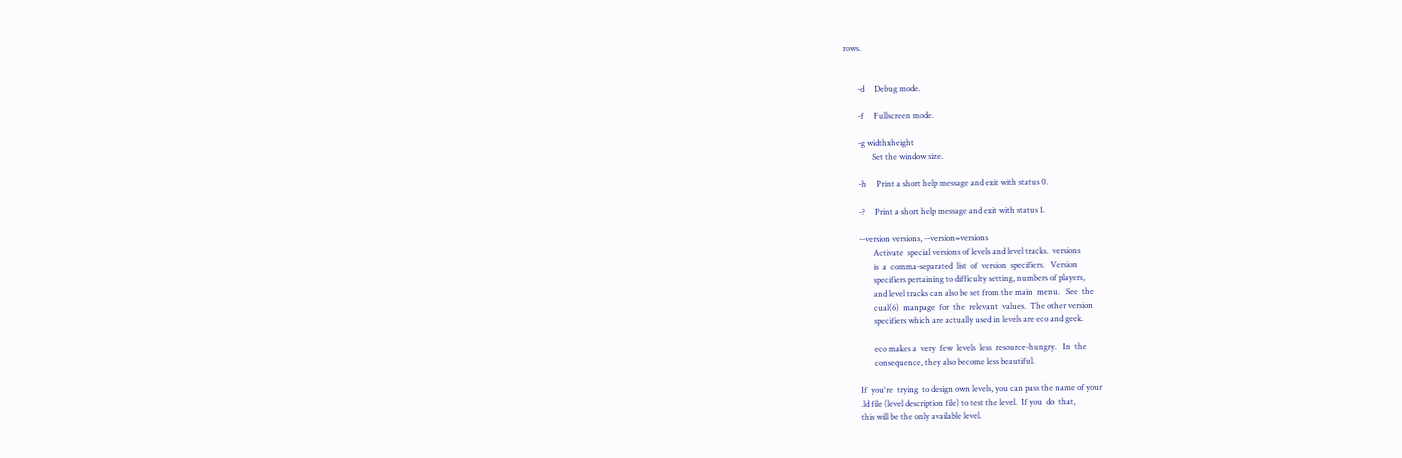rows.


       -d     Debug mode.

       -f     Fullscreen mode.

       -g widthxheight
              Set the window size.

       -h     Print a short help message and exit with status 0.

       -?     Print a short help message and exit with status 1.

       --version versions, --version=versions
              Activate  special versions of levels and level tracks.  versions
              is  a  comma-separated  list  of  version  specifiers.   Version
              specifiers pertaining to difficulty setting, numbers of players,
              and level tracks can also be set from the main  menu.   See  the
              cual(6)  manpage  for  the  relevant  values.  The other version
              specifiers which are actually used in levels are eco and geek.

              eco makes a  very  few  levels  less  resource-hungry.   In  the
              consequence, they also become less beautiful.

       If  you're  trying  to design own levels, you can pass the name of your
       .ld file (level description file) to test the level.  If you  do  that,
       this will be the only available level.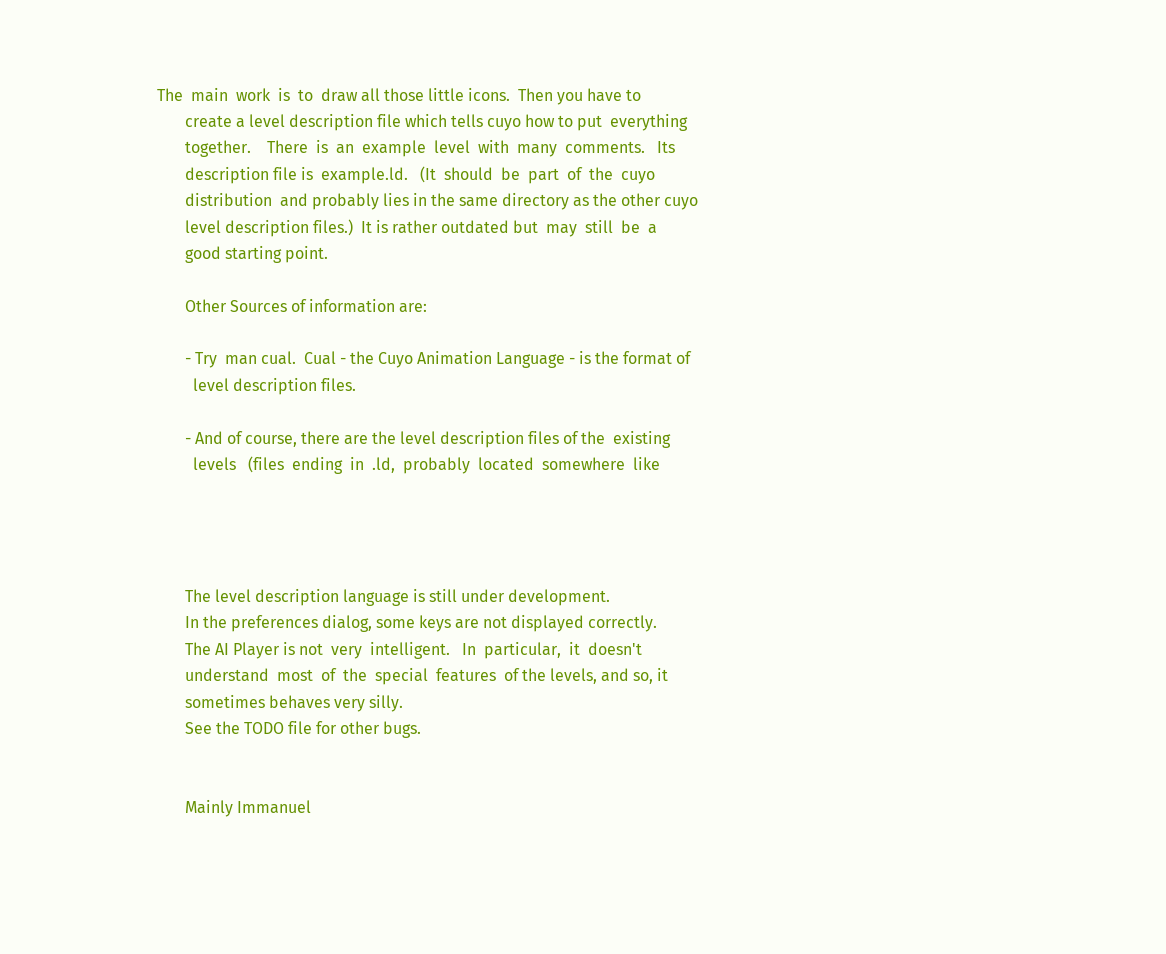The  main  work  is  to  draw all those little icons.  Then you have to
       create a level description file which tells cuyo how to put  everything
       together.    There  is  an  example  level  with  many  comments.   Its
       description file is  example.ld.   (It  should  be  part  of  the  cuyo
       distribution  and probably lies in the same directory as the other cuyo
       level description files.)  It is rather outdated but  may  still  be  a
       good starting point.

       Other Sources of information are:

       - Try  man cual.  Cual - the Cuyo Animation Language - is the format of
         level description files.

       - And of course, there are the level description files of the  existing
         levels   (files  ending  in  .ld,  probably  located  somewhere  like




       The level description language is still under development.
       In the preferences dialog, some keys are not displayed correctly.
       The AI Player is not  very  intelligent.   In  particular,  it  doesn't
       understand  most  of  the  special  features  of the levels, and so, it
       sometimes behaves very silly.
       See the TODO file for other bugs.


       Mainly Immanuel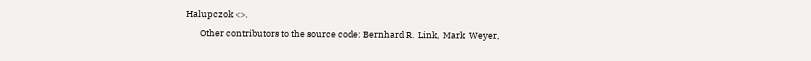Halupczok <>.
       Other contributors to the source code: Bernhard R.  Link,  Mark  Weyer,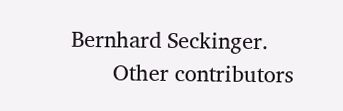Bernhard Seckinger.
       Other contributors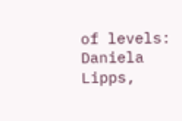of levels: Daniela Lipps,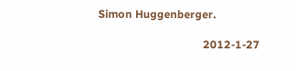Simon Huggenberger.

                                   2012-1-27